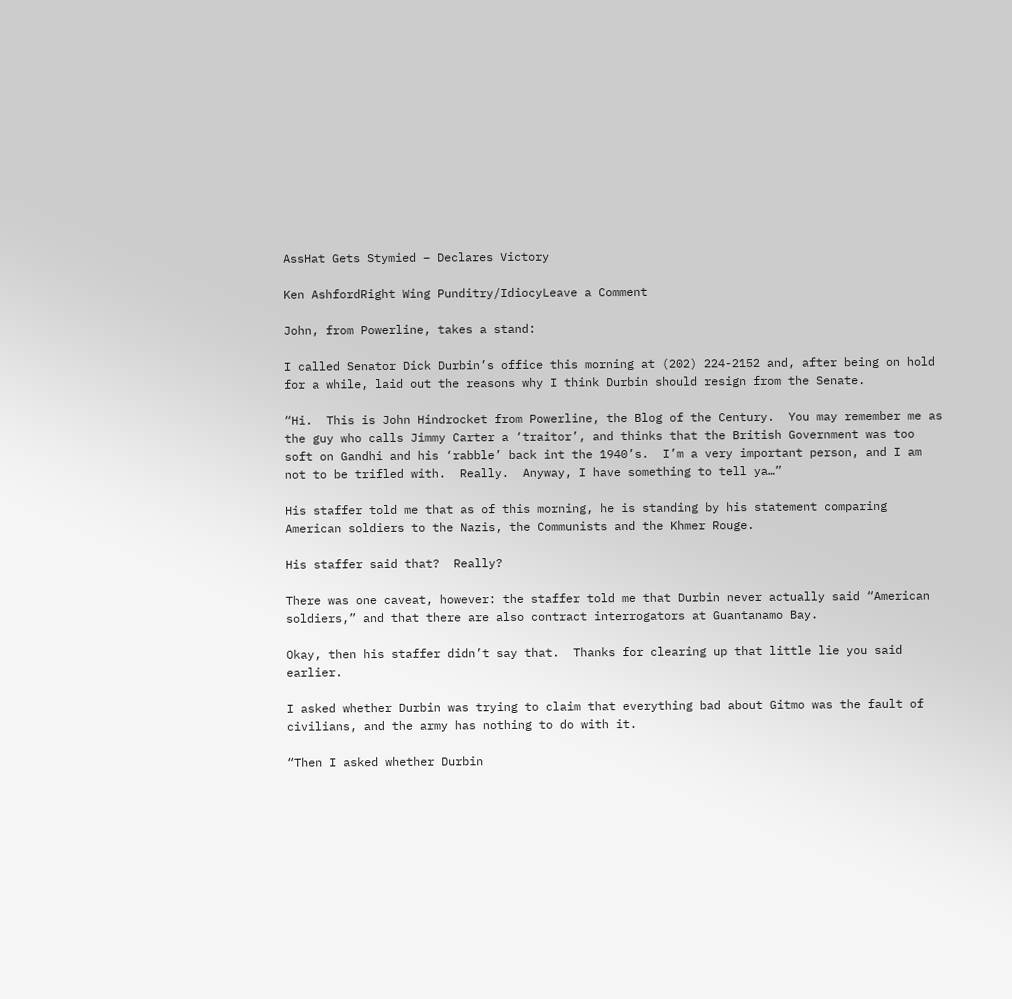AssHat Gets Stymied – Declares Victory

Ken AshfordRight Wing Punditry/IdiocyLeave a Comment

John, from Powerline, takes a stand:

I called Senator Dick Durbin’s office this morning at (202) 224-2152 and, after being on hold for a while, laid out the reasons why I think Durbin should resign from the Senate.

“Hi.  This is John Hindrocket from Powerline, the Blog of the Century.  You may remember me as the guy who calls Jimmy Carter a ‘traitor’, and thinks that the British Government was too soft on Gandhi and his ‘rabble’ back int the 1940’s.  I’m a very important person, and I am not to be trifled with.  Really.  Anyway, I have something to tell ya…”

His staffer told me that as of this morning, he is standing by his statement comparing American soldiers to the Nazis, the Communists and the Khmer Rouge.

His staffer said that?  Really?

There was one caveat, however: the staffer told me that Durbin never actually said “American soldiers,” and that there are also contract interrogators at Guantanamo Bay.

Okay, then his staffer didn’t say that.  Thanks for clearing up that little lie you said earlier.

I asked whether Durbin was trying to claim that everything bad about Gitmo was the fault of civilians, and the army has nothing to do with it.

“Then I asked whether Durbin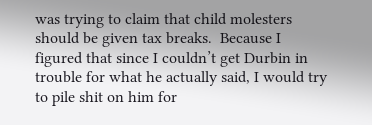was trying to claim that child molesters should be given tax breaks.  Because I figured that since I couldn’t get Durbin in trouble for what he actually said, I would try to pile shit on him for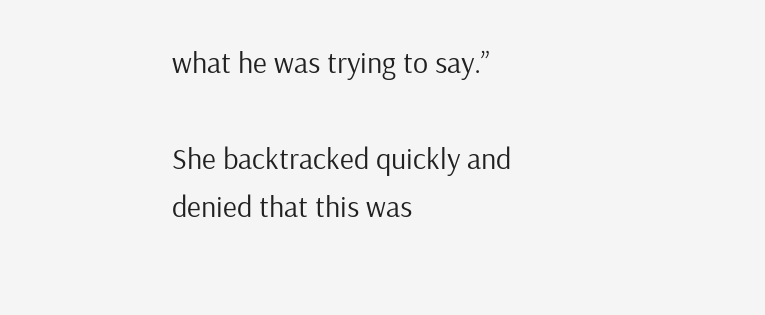what he was trying to say.”

She backtracked quickly and denied that this was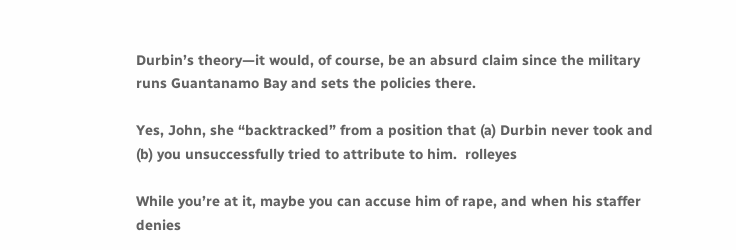Durbin’s theory—it would, of course, be an absurd claim since the military runs Guantanamo Bay and sets the policies there.

Yes, John, she “backtracked” from a position that (a) Durbin never took and (b) you unsuccessfully tried to attribute to him.  rolleyes

While you’re at it, maybe you can accuse him of rape, and when his staffer denies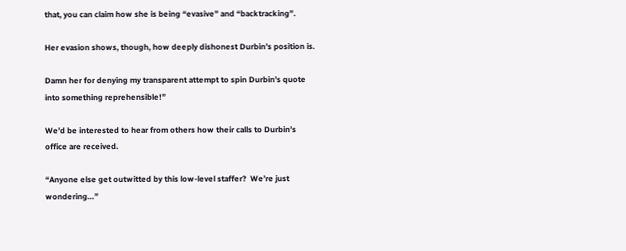that, you can claim how she is being “evasive” and “backtracking”.

Her evasion shows, though, how deeply dishonest Durbin’s position is.

Damn her for denying my transparent attempt to spin Durbin’s quote into something reprehensible!”

We’d be interested to hear from others how their calls to Durbin’s office are received.

“Anyone else get outwitted by this low-level staffer?  We’re just wondering…”